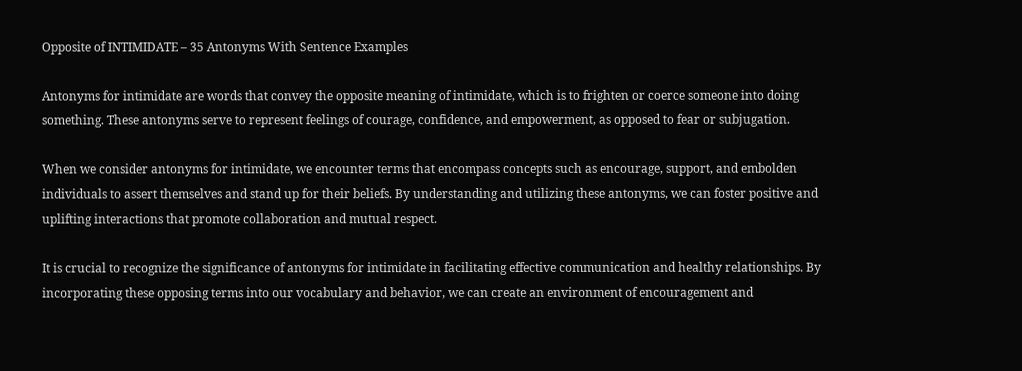Opposite of INTIMIDATE – 35 Antonyms With Sentence Examples

Antonyms for intimidate are words that convey the opposite meaning of intimidate, which is to frighten or coerce someone into doing something. These antonyms serve to represent feelings of courage, confidence, and empowerment, as opposed to fear or subjugation.

When we consider antonyms for intimidate, we encounter terms that encompass concepts such as encourage, support, and embolden individuals to assert themselves and stand up for their beliefs. By understanding and utilizing these antonyms, we can foster positive and uplifting interactions that promote collaboration and mutual respect.

It is crucial to recognize the significance of antonyms for intimidate in facilitating effective communication and healthy relationships. By incorporating these opposing terms into our vocabulary and behavior, we can create an environment of encouragement and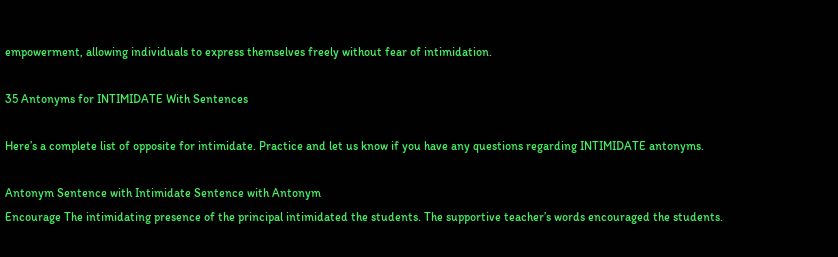empowerment, allowing individuals to express themselves freely without fear of intimidation.

35 Antonyms for INTIMIDATE With Sentences

Here’s a complete list of opposite for intimidate. Practice and let us know if you have any questions regarding INTIMIDATE antonyms.

Antonym Sentence with Intimidate Sentence with Antonym
Encourage The intimidating presence of the principal intimidated the students. The supportive teacher’s words encouraged the students.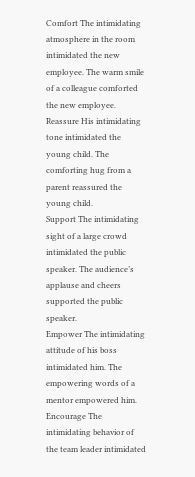Comfort The intimidating atmosphere in the room intimidated the new employee. The warm smile of a colleague comforted the new employee.
Reassure His intimidating tone intimidated the young child. The comforting hug from a parent reassured the young child.
Support The intimidating sight of a large crowd intimidated the public speaker. The audience’s applause and cheers supported the public speaker.
Empower The intimidating attitude of his boss intimidated him. The empowering words of a mentor empowered him.
Encourage The intimidating behavior of the team leader intimidated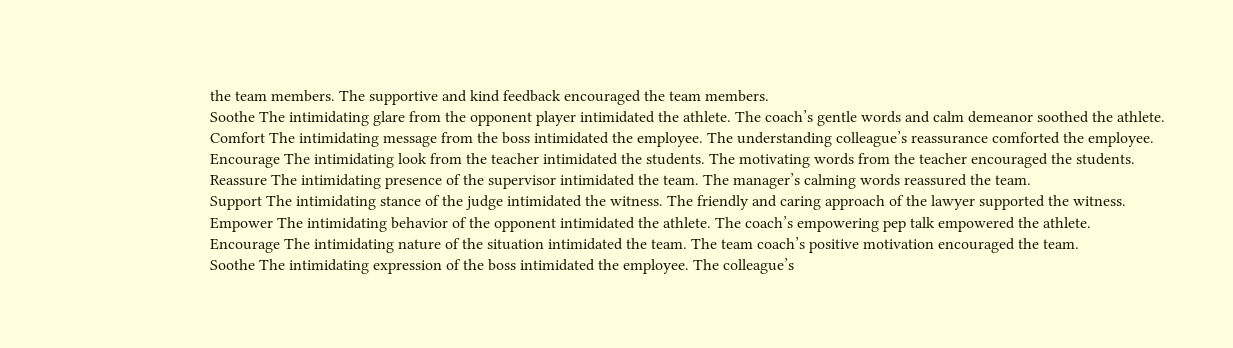the team members. The supportive and kind feedback encouraged the team members.
Soothe The intimidating glare from the opponent player intimidated the athlete. The coach’s gentle words and calm demeanor soothed the athlete.
Comfort The intimidating message from the boss intimidated the employee. The understanding colleague’s reassurance comforted the employee.
Encourage The intimidating look from the teacher intimidated the students. The motivating words from the teacher encouraged the students.
Reassure The intimidating presence of the supervisor intimidated the team. The manager’s calming words reassured the team.
Support The intimidating stance of the judge intimidated the witness. The friendly and caring approach of the lawyer supported the witness.
Empower The intimidating behavior of the opponent intimidated the athlete. The coach’s empowering pep talk empowered the athlete.
Encourage The intimidating nature of the situation intimidated the team. The team coach’s positive motivation encouraged the team.
Soothe The intimidating expression of the boss intimidated the employee. The colleague’s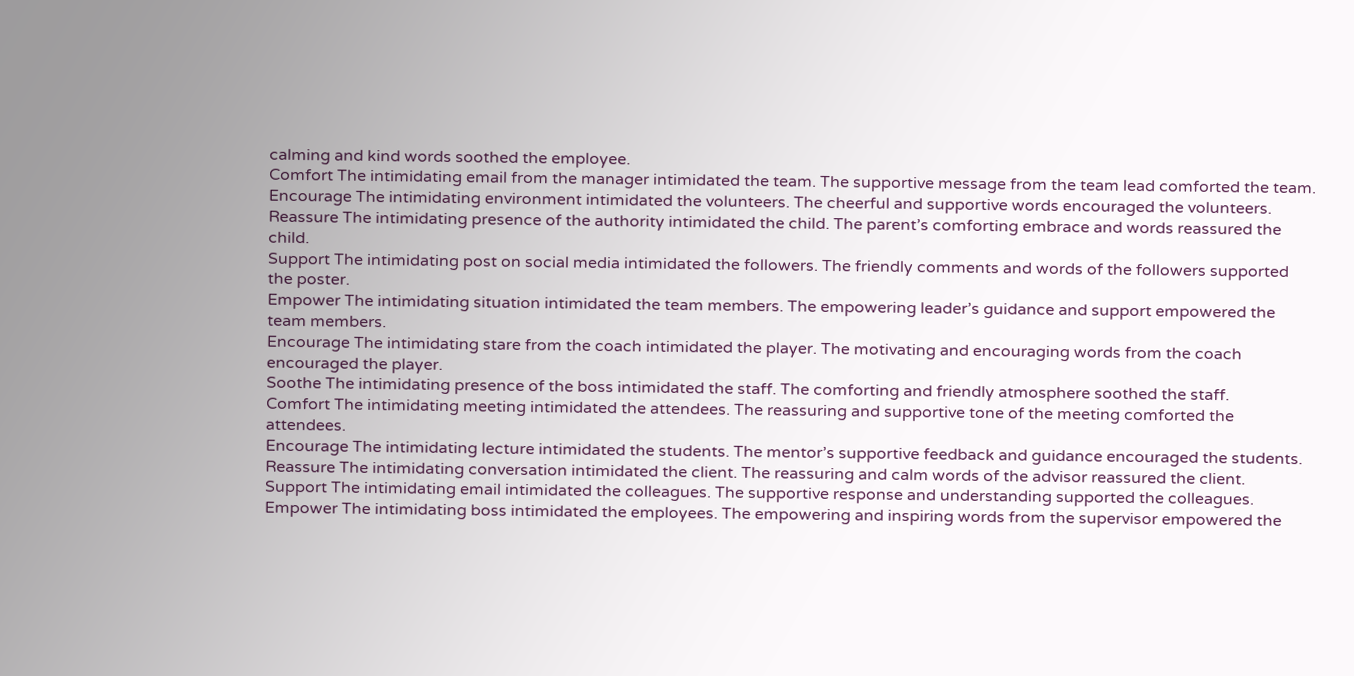calming and kind words soothed the employee.
Comfort The intimidating email from the manager intimidated the team. The supportive message from the team lead comforted the team.
Encourage The intimidating environment intimidated the volunteers. The cheerful and supportive words encouraged the volunteers.
Reassure The intimidating presence of the authority intimidated the child. The parent’s comforting embrace and words reassured the child.
Support The intimidating post on social media intimidated the followers. The friendly comments and words of the followers supported the poster.
Empower The intimidating situation intimidated the team members. The empowering leader’s guidance and support empowered the team members.
Encourage The intimidating stare from the coach intimidated the player. The motivating and encouraging words from the coach encouraged the player.
Soothe The intimidating presence of the boss intimidated the staff. The comforting and friendly atmosphere soothed the staff.
Comfort The intimidating meeting intimidated the attendees. The reassuring and supportive tone of the meeting comforted the attendees.
Encourage The intimidating lecture intimidated the students. The mentor’s supportive feedback and guidance encouraged the students.
Reassure The intimidating conversation intimidated the client. The reassuring and calm words of the advisor reassured the client.
Support The intimidating email intimidated the colleagues. The supportive response and understanding supported the colleagues.
Empower The intimidating boss intimidated the employees. The empowering and inspiring words from the supervisor empowered the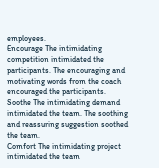employees.
Encourage The intimidating competition intimidated the participants. The encouraging and motivating words from the coach encouraged the participants.
Soothe The intimidating demand intimidated the team. The soothing and reassuring suggestion soothed the team.
Comfort The intimidating project intimidated the team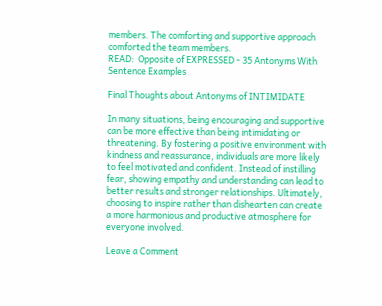members. The comforting and supportive approach comforted the team members.
READ:  Opposite of EXPRESSED - 35 Antonyms With Sentence Examples

Final Thoughts about Antonyms of INTIMIDATE

In many situations, being encouraging and supportive can be more effective than being intimidating or threatening. By fostering a positive environment with kindness and reassurance, individuals are more likely to feel motivated and confident. Instead of instilling fear, showing empathy and understanding can lead to better results and stronger relationships. Ultimately, choosing to inspire rather than dishearten can create a more harmonious and productive atmosphere for everyone involved.

Leave a Comment